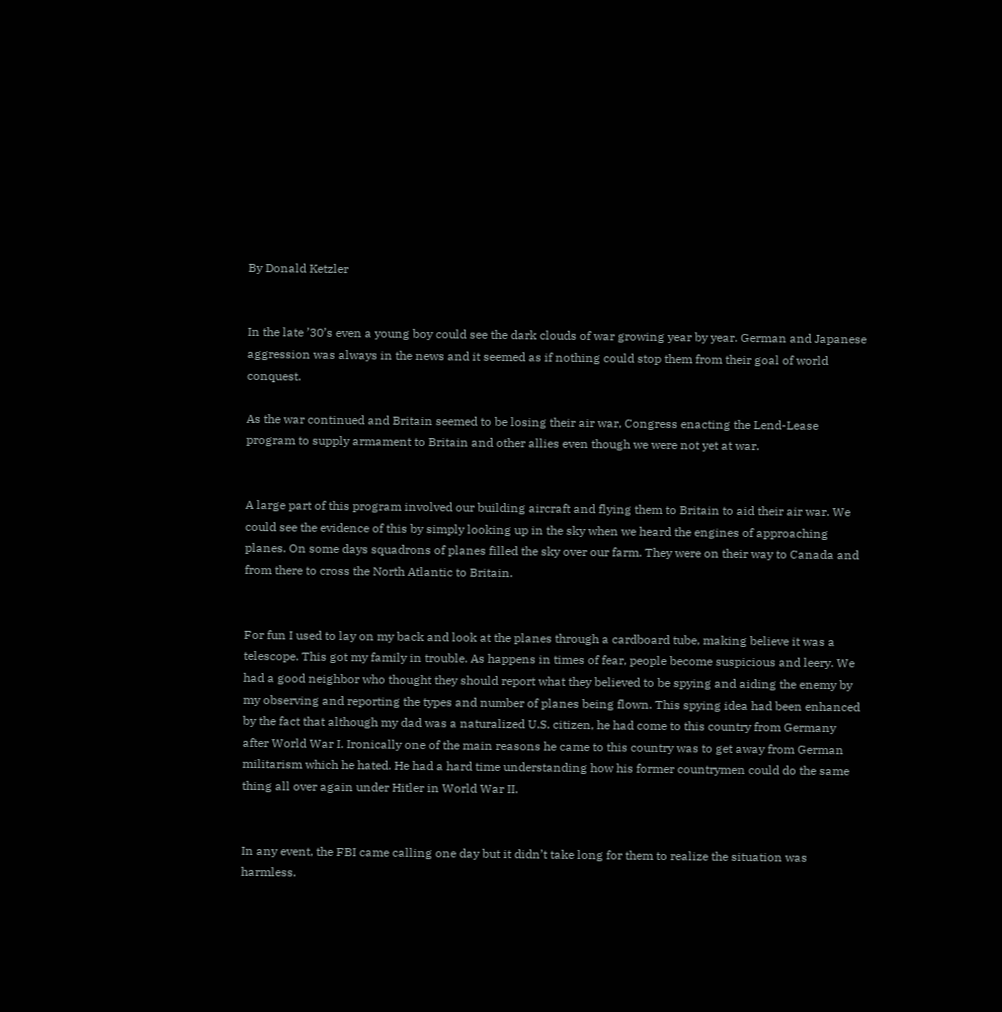By Donald Ketzler


In the late ’30’s even a young boy could see the dark clouds of war growing year by year. German and Japanese aggression was always in the news and it seemed as if nothing could stop them from their goal of world conquest.

As the war continued and Britain seemed to be losing their air war, Congress enacting the Lend-Lease program to supply armament to Britain and other allies even though we were not yet at war.


A large part of this program involved our building aircraft and flying them to Britain to aid their air war. We could see the evidence of this by simply looking up in the sky when we heard the engines of approaching planes. On some days squadrons of planes filled the sky over our farm. They were on their way to Canada and from there to cross the North Atlantic to Britain.


For fun I used to lay on my back and look at the planes through a cardboard tube, making believe it was a telescope. This got my family in trouble. As happens in times of fear, people become suspicious and leery. We had a good neighbor who thought they should report what they believed to be spying and aiding the enemy by my observing and reporting the types and number of planes being flown. This spying idea had been enhanced by the fact that although my dad was a naturalized U.S. citizen, he had come to this country from Germany after World War I. Ironically one of the main reasons he came to this country was to get away from German militarism which he hated. He had a hard time understanding how his former countrymen could do the same thing all over again under Hitler in World War II.


In any event, the FBI came calling one day but it didn’t take long for them to realize the situation was harmless.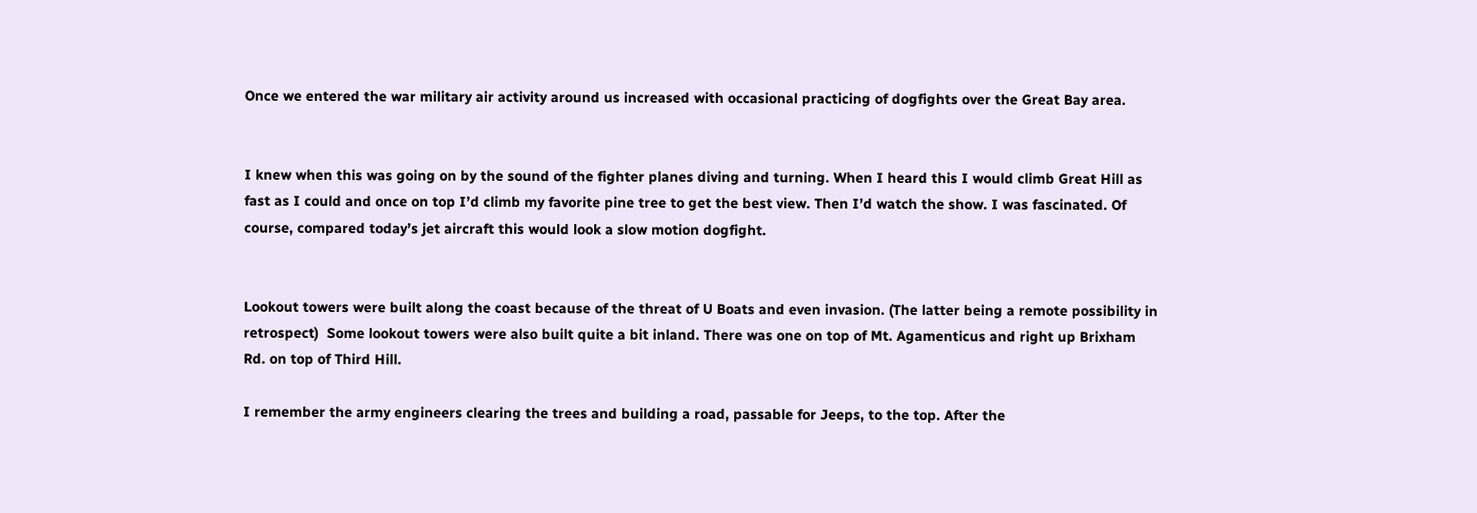Once we entered the war military air activity around us increased with occasional practicing of dogfights over the Great Bay area.


I knew when this was going on by the sound of the fighter planes diving and turning. When I heard this I would climb Great Hill as fast as I could and once on top I’d climb my favorite pine tree to get the best view. Then I’d watch the show. I was fascinated. Of course, compared today’s jet aircraft this would look a slow motion dogfight.


Lookout towers were built along the coast because of the threat of U Boats and even invasion. (The latter being a remote possibility in retrospect)  Some lookout towers were also built quite a bit inland. There was one on top of Mt. Agamenticus and right up Brixham Rd. on top of Third Hill.

I remember the army engineers clearing the trees and building a road, passable for Jeeps, to the top. After the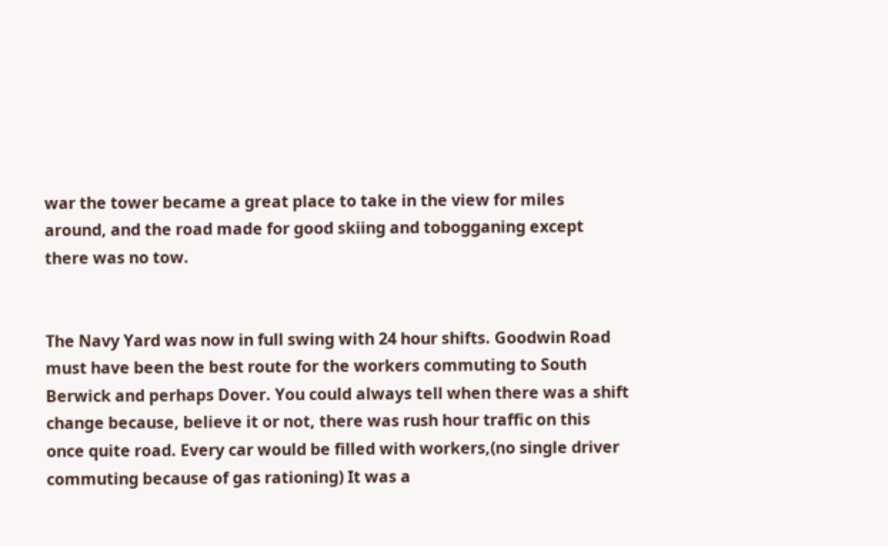war the tower became a great place to take in the view for miles around, and the road made for good skiing and tobogganing except there was no tow.


The Navy Yard was now in full swing with 24 hour shifts. Goodwin Road must have been the best route for the workers commuting to South Berwick and perhaps Dover. You could always tell when there was a shift change because, believe it or not, there was rush hour traffic on this once quite road. Every car would be filled with workers,(no single driver commuting because of gas rationing) It was a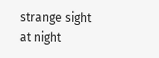strange sight at night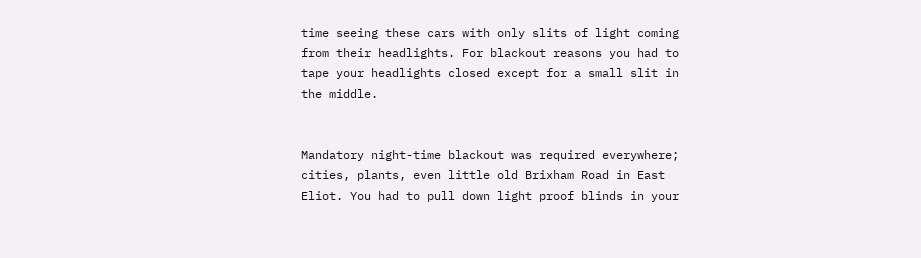time seeing these cars with only slits of light coming from their headlights. For blackout reasons you had to tape your headlights closed except for a small slit in the middle.


Mandatory night-time blackout was required everywhere; cities, plants, even little old Brixham Road in East Eliot. You had to pull down light proof blinds in your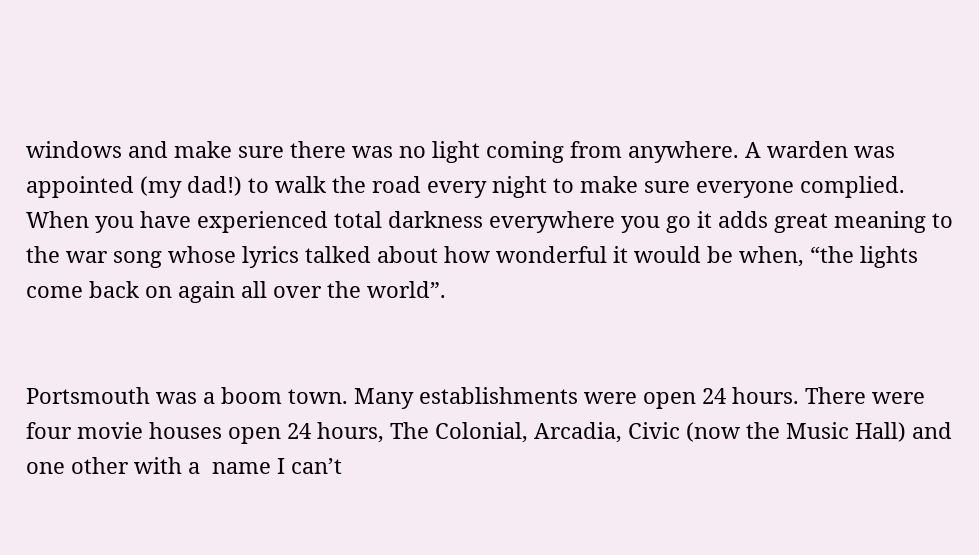windows and make sure there was no light coming from anywhere. A warden was appointed (my dad!) to walk the road every night to make sure everyone complied. When you have experienced total darkness everywhere you go it adds great meaning to the war song whose lyrics talked about how wonderful it would be when, “the lights come back on again all over the world”.


Portsmouth was a boom town. Many establishments were open 24 hours. There were four movie houses open 24 hours, The Colonial, Arcadia, Civic (now the Music Hall) and one other with a  name I can’t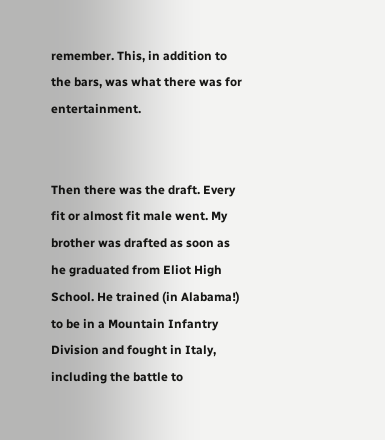remember. This, in addition to the bars, was what there was for entertainment.


Then there was the draft. Every fit or almost fit male went. My brother was drafted as soon as he graduated from Eliot High School. He trained (in Alabama!) to be in a Mountain Infantry Division and fought in Italy, including the battle to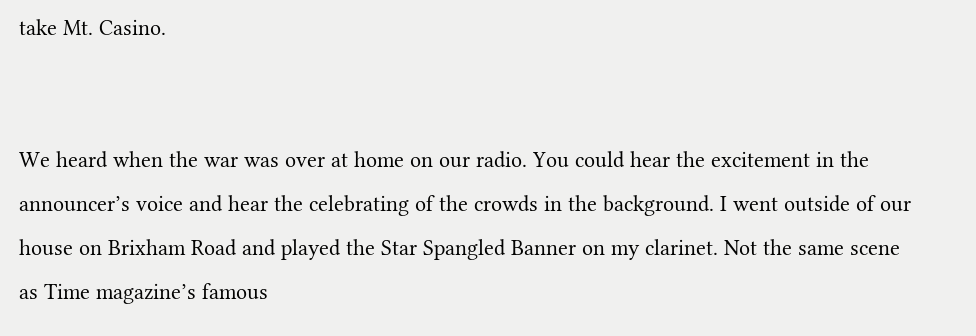take Mt. Casino.


We heard when the war was over at home on our radio. You could hear the excitement in the announcer’s voice and hear the celebrating of the crowds in the background. I went outside of our house on Brixham Road and played the Star Spangled Banner on my clarinet. Not the same scene as Time magazine’s famous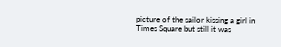picture of the sailor kissing a girl in Times Square but still it was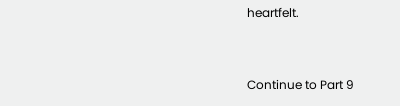heartfelt.


Continue to Part 9